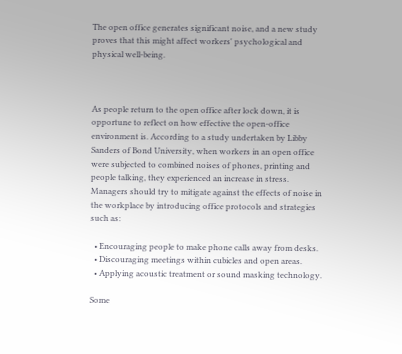The open office generates significant noise, and a new study proves that this might affect workers' psychological and physical well-being.



As people return to the open office after lock down, it is opportune to reflect on how effective the open-office environment is. According to a study undertaken by Libby Sanders of Bond University, when workers in an open office were subjected to combined noises of phones, printing and people talking, they experienced an increase in stress. Managers should try to mitigate against the effects of noise in the workplace by introducing office protocols and strategies such as:

  • Encouraging people to make phone calls away from desks.
  • Discouraging meetings within cubicles and open areas.
  • Applying acoustic treatment or sound masking technology.

Some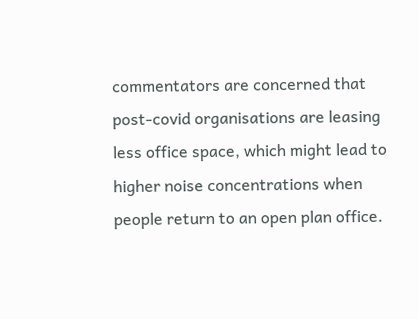commentators are concerned that post-covid organisations are leasing less office space, which might lead to higher noise concentrations when people return to an open plan office.